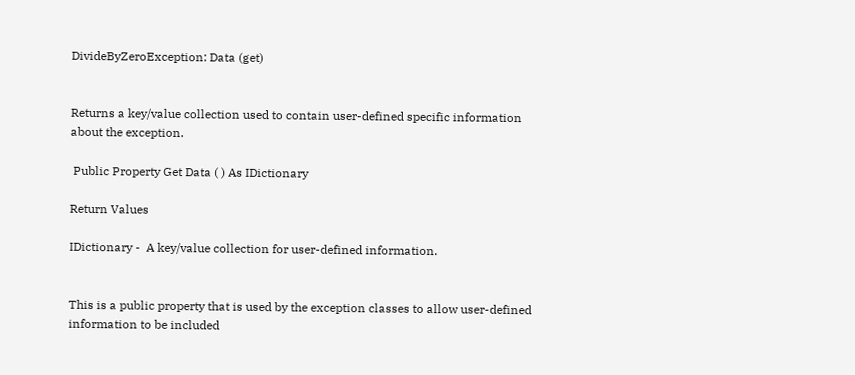DivideByZeroException: Data (get)


Returns a key/value collection used to contain user-defined specific information about the exception.

 Public Property Get Data ( ) As IDictionary

Return Values

IDictionary -  A key/value collection for user-defined information.


This is a public property that is used by the exception classes to allow user-defined information to be included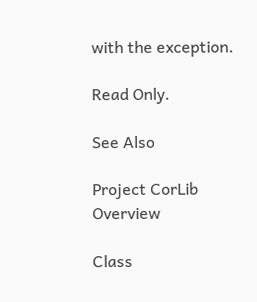with the exception.

Read Only.

See Also

Project CorLib Overview

Class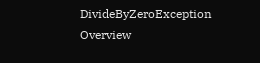DivideByZeroException Overview